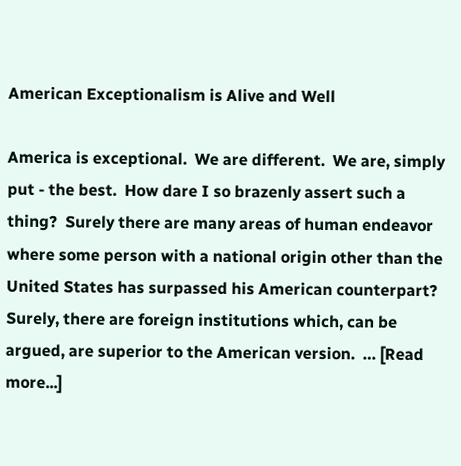American Exceptionalism is Alive and Well

America is exceptional.  We are different.  We are, simply put - the best.  How dare I so brazenly assert such a thing?  Surely there are many areas of human endeavor where some person with a national origin other than the United States has surpassed his American counterpart?  Surely, there are foreign institutions which, can be argued, are superior to the American version.  … [Read more...]